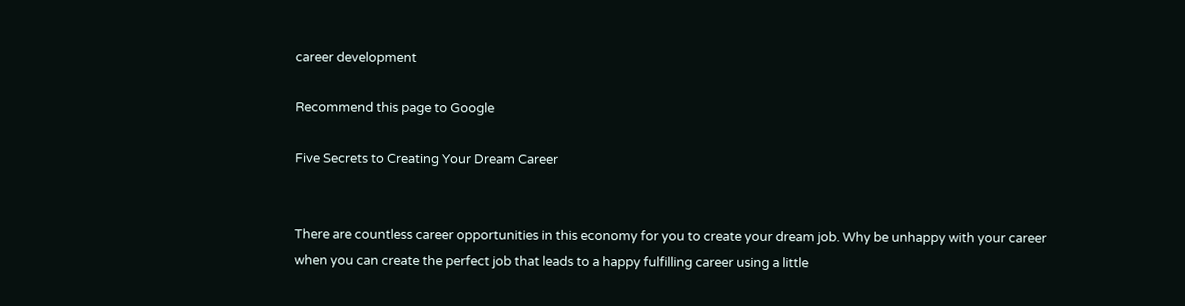career development

Recommend this page to Google

Five Secrets to Creating Your Dream Career


There are countless career opportunities in this economy for you to create your dream job. Why be unhappy with your career when you can create the perfect job that leads to a happy fulfilling career using a little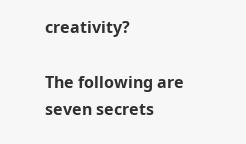creativity?

The following are seven secrets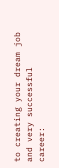to creating your dream job and very successful career: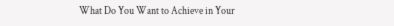What Do You Want to Achieve in Your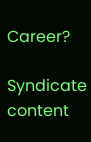Career?

Syndicate content